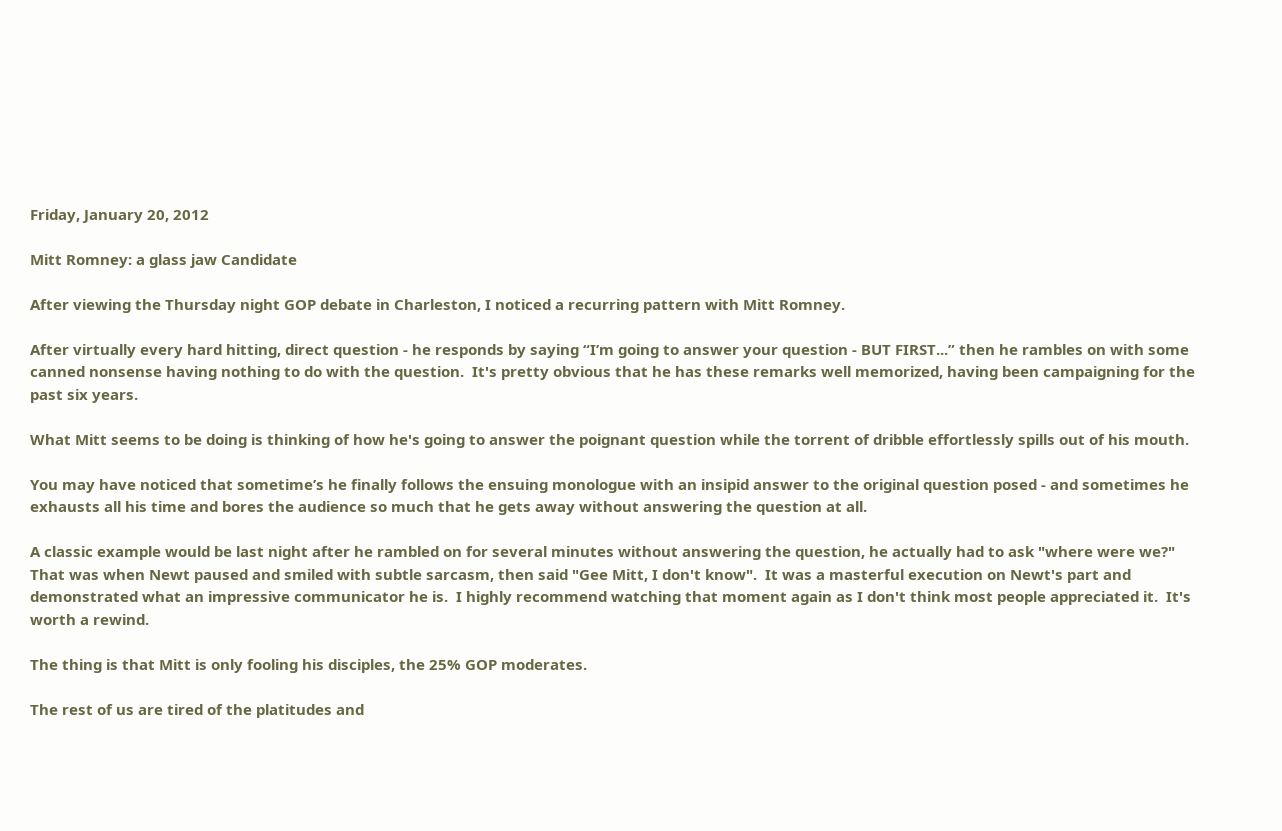Friday, January 20, 2012

Mitt Romney: a glass jaw Candidate

After viewing the Thursday night GOP debate in Charleston, I noticed a recurring pattern with Mitt Romney.

After virtually every hard hitting, direct question - he responds by saying “I’m going to answer your question - BUT FIRST...” then he rambles on with some canned nonsense having nothing to do with the question.  It's pretty obvious that he has these remarks well memorized, having been campaigning for the past six years.

What Mitt seems to be doing is thinking of how he's going to answer the poignant question while the torrent of dribble effortlessly spills out of his mouth.

You may have noticed that sometime’s he finally follows the ensuing monologue with an insipid answer to the original question posed - and sometimes he exhausts all his time and bores the audience so much that he gets away without answering the question at all.

A classic example would be last night after he rambled on for several minutes without answering the question, he actually had to ask "where were we?"  That was when Newt paused and smiled with subtle sarcasm, then said "Gee Mitt, I don't know".  It was a masterful execution on Newt's part and demonstrated what an impressive communicator he is.  I highly recommend watching that moment again as I don't think most people appreciated it.  It's worth a rewind.

The thing is that Mitt is only fooling his disciples, the 25% GOP moderates.

The rest of us are tired of the platitudes and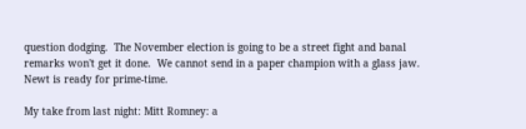question dodging.  The November election is going to be a street fight and banal remarks won't get it done.  We cannot send in a paper champion with a glass jaw.  Newt is ready for prime-time.

My take from last night: Mitt Romney: a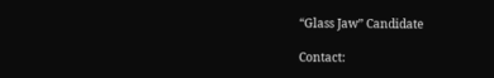“Glass Jaw” Candidate

Contact: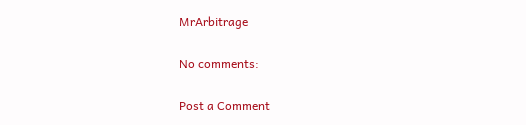MrArbitrage

No comments:

Post a Comment